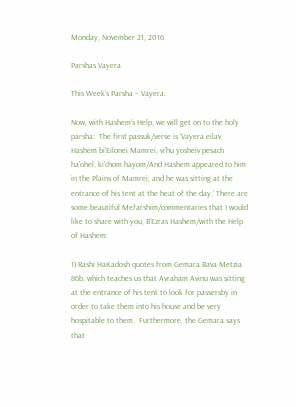Monday, November 21, 2016

Parshas Vayera

This Week’s Parsha – Vayera:

Now, with Hashem’s Help, we will get on to the holy parsha:  The first passuk/verse is ‘Vayera eilav Hashem bi’Eilonei Mamrei, vi’hu yosheiv pesach ha’ohel, ki’chom hayom/And Hashem appeared to him in the Plains of Mamrei, and he was sitting at the entrance of his tent at the heat of the day.’ There are some beautiful Mefarshim/commentaries that I would like to share with you, B’Ezras Hashem/with the Help of Hashem:

1) Rashi HaKadosh quotes from Gemara Bava Metzia 86b, which teaches us that Avraham Avinu was sitting at the entrance of his tent to look for passersby in order to take them into his house and be very hospitable to them.  Furthermore, the Gemara says that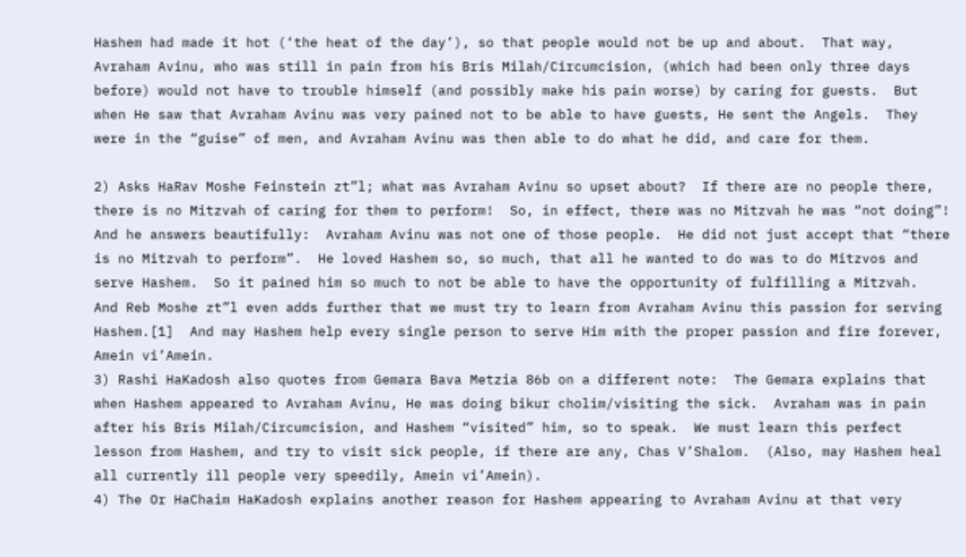Hashem had made it hot (‘the heat of the day’), so that people would not be up and about.  That way, Avraham Avinu, who was still in pain from his Bris Milah/Circumcision, (which had been only three days before) would not have to trouble himself (and possibly make his pain worse) by caring for guests.  But when He saw that Avraham Avinu was very pained not to be able to have guests, He sent the Angels.  They were in the “guise” of men, and Avraham Avinu was then able to do what he did, and care for them.

2) Asks HaRav Moshe Feinstein zt”l; what was Avraham Avinu so upset about?  If there are no people there, there is no Mitzvah of caring for them to perform!  So, in effect, there was no Mitzvah he was “not doing”!  And he answers beautifully:  Avraham Avinu was not one of those people.  He did not just accept that “there is no Mitzvah to perform”.  He loved Hashem so, so much, that all he wanted to do was to do Mitzvos and serve Hashem.  So it pained him so much to not be able to have the opportunity of fulfilling a Mitzvah.  And Reb Moshe zt”l even adds further that we must try to learn from Avraham Avinu this passion for serving Hashem.[1]  And may Hashem help every single person to serve Him with the proper passion and fire forever, Amein vi’Amein.
3) Rashi HaKadosh also quotes from Gemara Bava Metzia 86b on a different note:  The Gemara explains that when Hashem appeared to Avraham Avinu, He was doing bikur cholim/visiting the sick.  Avraham was in pain after his Bris Milah/Circumcision, and Hashem “visited” him, so to speak.  We must learn this perfect lesson from Hashem, and try to visit sick people, if there are any, Chas V’Shalom.  (Also, may Hashem heal all currently ill people very speedily, Amein vi’Amein).
4) The Or HaChaim HaKadosh explains another reason for Hashem appearing to Avraham Avinu at that very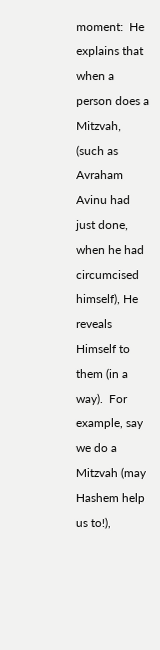moment:  He explains that when a person does a Mitzvah, (such as Avraham Avinu had just done, when he had circumcised himself), He reveals Himself to them (in a way).  For example, say we do a Mitzvah (may Hashem help us to!),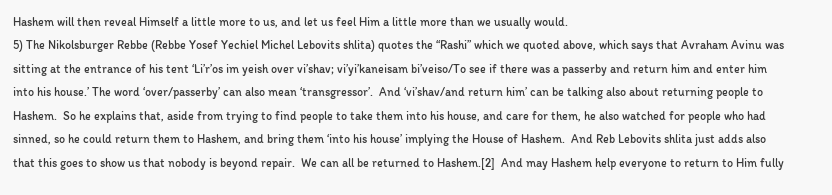Hashem will then reveal Himself a little more to us, and let us feel Him a little more than we usually would.
5) The Nikolsburger Rebbe (Rebbe Yosef Yechiel Michel Lebovits shlita) quotes the “Rashi” which we quoted above, which says that Avraham Avinu was sitting at the entrance of his tent ‘Li’r’os im yeish over vi’shav; vi’yi’kaneisam bi’veiso/To see if there was a passerby and return him and enter him into his house.’ The word ‘over/passerby’ can also mean ‘transgressor’.  And ‘vi’shav/and return him’ can be talking also about returning people to Hashem.  So he explains that, aside from trying to find people to take them into his house, and care for them, he also watched for people who had sinned, so he could return them to Hashem, and bring them ‘into his house’ implying the House of Hashem.  And Reb Lebovits shlita just adds also that this goes to show us that nobody is beyond repair.  We can all be returned to Hashem.[2]  And may Hashem help everyone to return to Him fully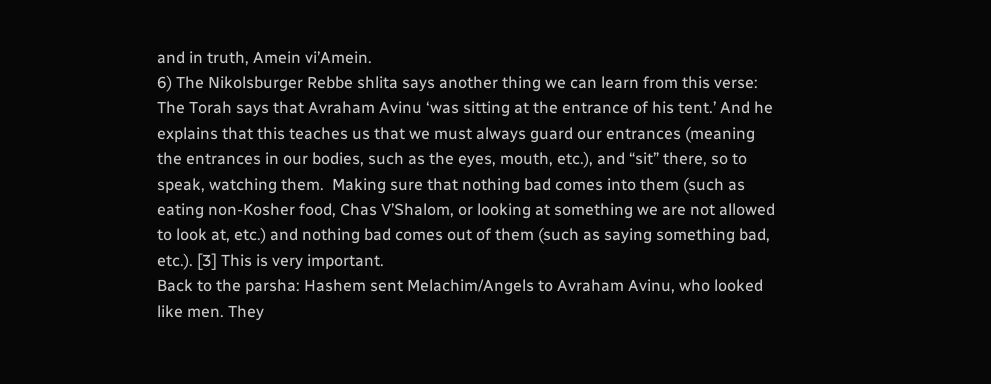and in truth, Amein vi’Amein.
6) The Nikolsburger Rebbe shlita says another thing we can learn from this verse:  The Torah says that Avraham Avinu ‘was sitting at the entrance of his tent.’ And he explains that this teaches us that we must always guard our entrances (meaning the entrances in our bodies, such as the eyes, mouth, etc.), and “sit” there, so to speak, watching them.  Making sure that nothing bad comes into them (such as eating non-Kosher food, Chas V’Shalom, or looking at something we are not allowed to look at, etc.) and nothing bad comes out of them (such as saying something bad, etc.). [3] This is very important.
Back to the parsha: Hashem sent Melachim/Angels to Avraham Avinu, who looked like men. They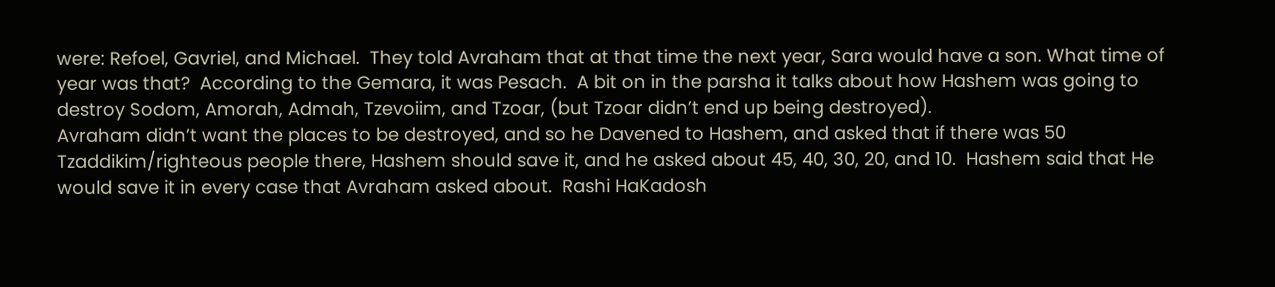were: Refoel, Gavriel, and Michael.  They told Avraham that at that time the next year, Sara would have a son. What time of year was that?  According to the Gemara, it was Pesach.  A bit on in the parsha it talks about how Hashem was going to destroy Sodom, Amorah, Admah, Tzevoiim, and Tzoar, (but Tzoar didn’t end up being destroyed).
Avraham didn’t want the places to be destroyed, and so he Davened to Hashem, and asked that if there was 50 Tzaddikim/righteous people there, Hashem should save it, and he asked about 45, 40, 30, 20, and 10.  Hashem said that He would save it in every case that Avraham asked about.  Rashi HaKadosh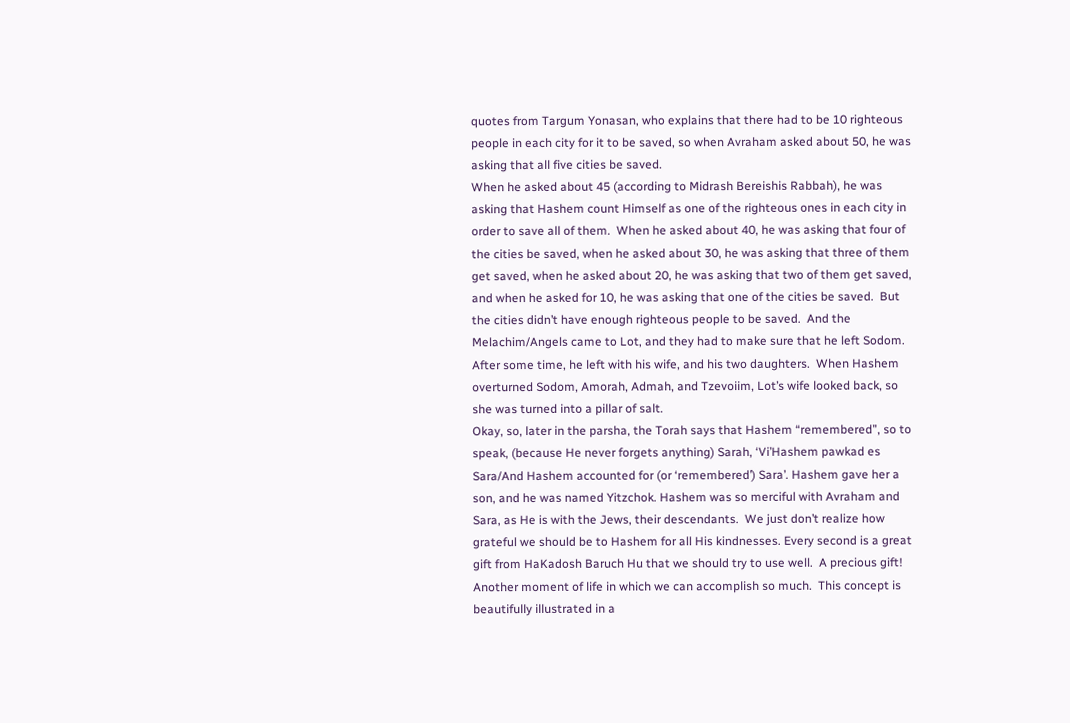quotes from Targum Yonasan, who explains that there had to be 10 righteous people in each city for it to be saved, so when Avraham asked about 50, he was asking that all five cities be saved.
When he asked about 45 (according to Midrash Bereishis Rabbah), he was asking that Hashem count Himself as one of the righteous ones in each city in order to save all of them.  When he asked about 40, he was asking that four of the cities be saved, when he asked about 30, he was asking that three of them get saved, when he asked about 20, he was asking that two of them get saved, and when he asked for 10, he was asking that one of the cities be saved.  But the cities didn’t have enough righteous people to be saved.  And the Melachim/Angels came to Lot, and they had to make sure that he left Sodom.  After some time, he left with his wife, and his two daughters.  When Hashem overturned Sodom, Amorah, Admah, and Tzevoiim, Lot’s wife looked back, so she was turned into a pillar of salt.
Okay, so, later in the parsha, the Torah says that Hashem “remembered”, so to speak, (because He never forgets anything) Sarah, ‘Vi’Hashem pawkad es Sara/And Hashem accounted for (or ‘remembered’) Sara’. Hashem gave her a son, and he was named Yitzchok. Hashem was so merciful with Avraham and Sara, as He is with the Jews, their descendants.  We just don’t realize how grateful we should be to Hashem for all His kindnesses. Every second is a great gift from HaKadosh Baruch Hu that we should try to use well.  A precious gift!  Another moment of life in which we can accomplish so much.  This concept is beautifully illustrated in a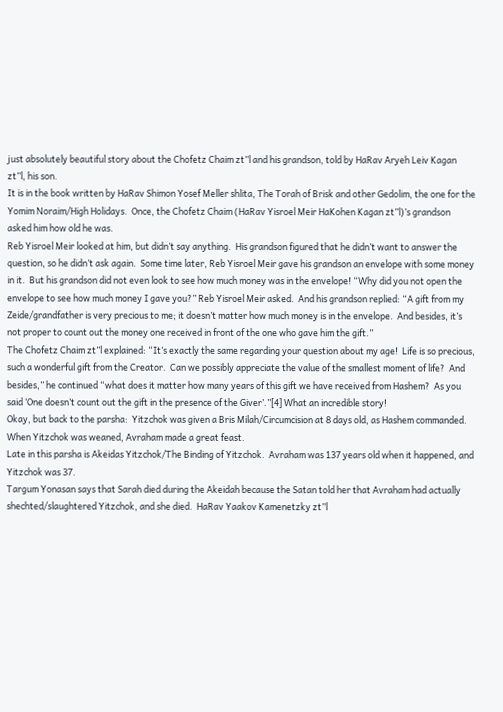just absolutely beautiful story about the Chofetz Chaim zt”l and his grandson, told by HaRav Aryeh Leiv Kagan zt”l, his son.
It is in the book written by HaRav Shimon Yosef Meller shlita, The Torah of Brisk and other Gedolim, the one for the Yomim Noraim/High Holidays.  Once, the Chofetz Chaim (HaRav Yisroel Meir HaKohen Kagan zt”l)’s grandson asked him how old he was.
Reb Yisroel Meir looked at him, but didn’t say anything.  His grandson figured that he didn’t want to answer the question, so he didn’t ask again.  Some time later, Reb Yisroel Meir gave his grandson an envelope with some money in it.  But his grandson did not even look to see how much money was in the envelope! “Why did you not open the envelope to see how much money I gave you?” Reb Yisroel Meir asked.  And his grandson replied: “A gift from my Zeide/grandfather is very precious to me; it doesn’t matter how much money is in the envelope.  And besides, it’s not proper to count out the money one received in front of the one who gave him the gift.”
The Chofetz Chaim zt”l explained: “It’s exactly the same regarding your question about my age!  Life is so precious, such a wonderful gift from the Creator.  Can we possibly appreciate the value of the smallest moment of life?  And besides,” he continued “what does it matter how many years of this gift we have received from Hashem?  As you said ‘One doesn’t count out the gift in the presence of the Giver’.”[4] What an incredible story!
Okay, but back to the parsha:  Yitzchok was given a Bris Milah/Circumcision at 8 days old, as Hashem commanded. When Yitzchok was weaned, Avraham made a great feast.
Late in this parsha is Akeidas Yitzchok/The Binding of Yitzchok.  Avraham was 137 years old when it happened, and Yitzchok was 37.
Targum Yonasan says that Sarah died during the Akeidah because the Satan told her that Avraham had actually shechted/slaughtered Yitzchok, and she died.  HaRav Yaakov Kamenetzky zt”l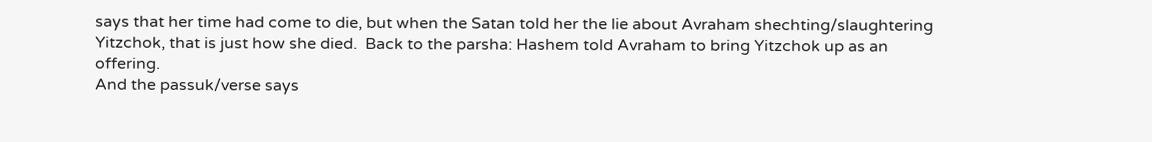says that her time had come to die, but when the Satan told her the lie about Avraham shechting/slaughtering Yitzchok, that is just how she died.  Back to the parsha: Hashem told Avraham to bring Yitzchok up as an offering.
And the passuk/verse says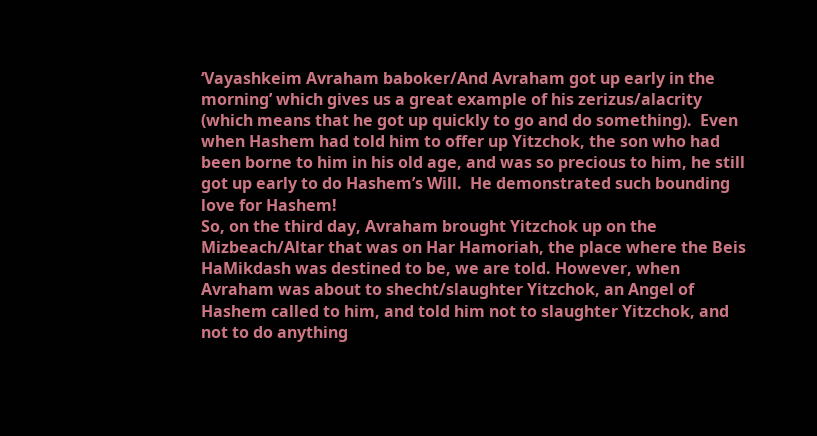‘Vayashkeim Avraham baboker/And Avraham got up early in the morning’ which gives us a great example of his zerizus/alacrity (which means that he got up quickly to go and do something).  Even when Hashem had told him to offer up Yitzchok, the son who had been borne to him in his old age, and was so precious to him, he still got up early to do Hashem’s Will.  He demonstrated such bounding love for Hashem!
So, on the third day, Avraham brought Yitzchok up on the Mizbeach/Altar that was on Har Hamoriah, the place where the Beis HaMikdash was destined to be, we are told. However, when Avraham was about to shecht/slaughter Yitzchok, an Angel of Hashem called to him, and told him not to slaughter Yitzchok, and not to do anything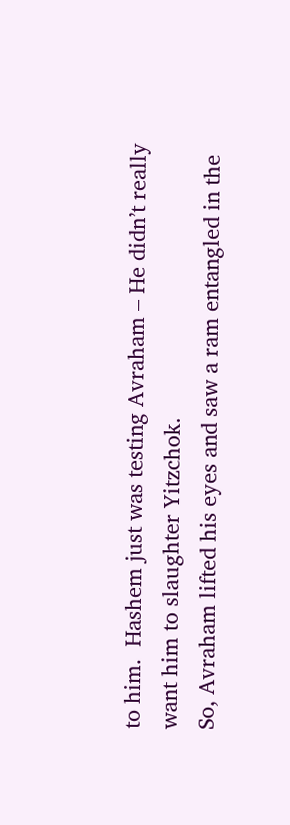to him.  Hashem just was testing Avraham – He didn’t really want him to slaughter Yitzchok.
So, Avraham lifted his eyes and saw a ram entangled in the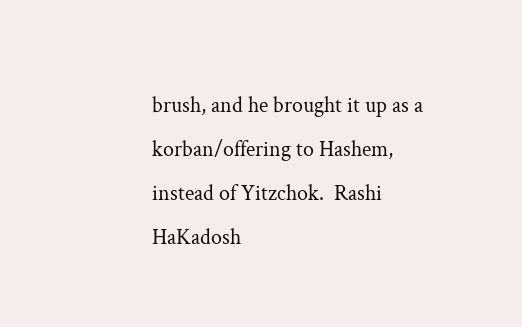brush, and he brought it up as a korban/offering to Hashem, instead of Yitzchok.  Rashi HaKadosh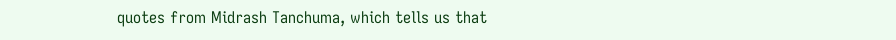quotes from Midrash Tanchuma, which tells us that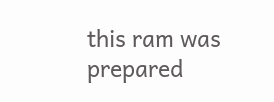this ram was prepared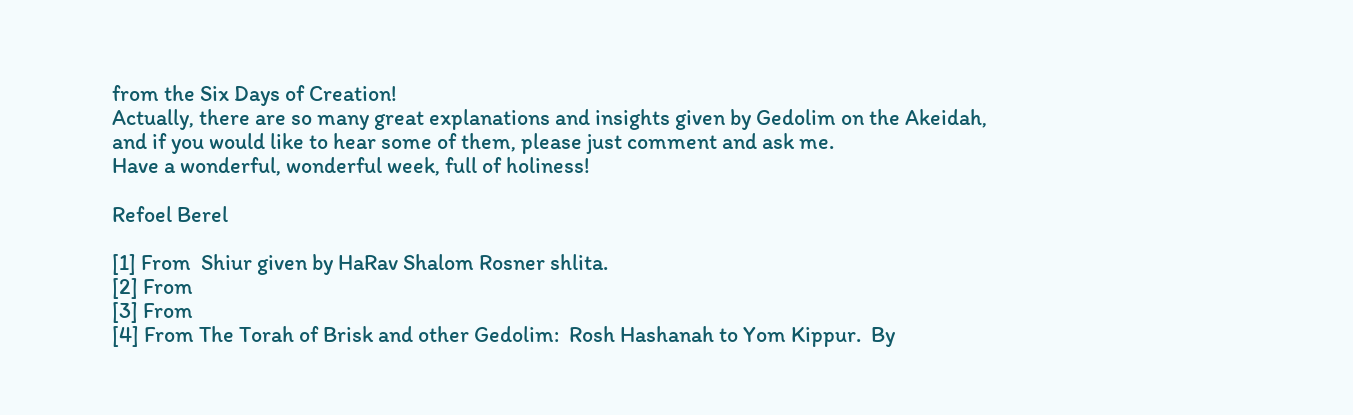from the Six Days of Creation!
Actually, there are so many great explanations and insights given by Gedolim on the Akeidah, and if you would like to hear some of them, please just comment and ask me.
Have a wonderful, wonderful week, full of holiness!

Refoel Berel

[1] From  Shiur given by HaRav Shalom Rosner shlita.
[2] From
[3] From
[4] From The Torah of Brisk and other Gedolim:  Rosh Hashanah to Yom Kippur.  By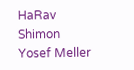HaRav Shimon Yosef Meller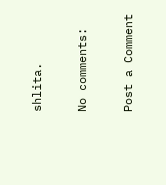shlita.

No comments:

Post a Comment